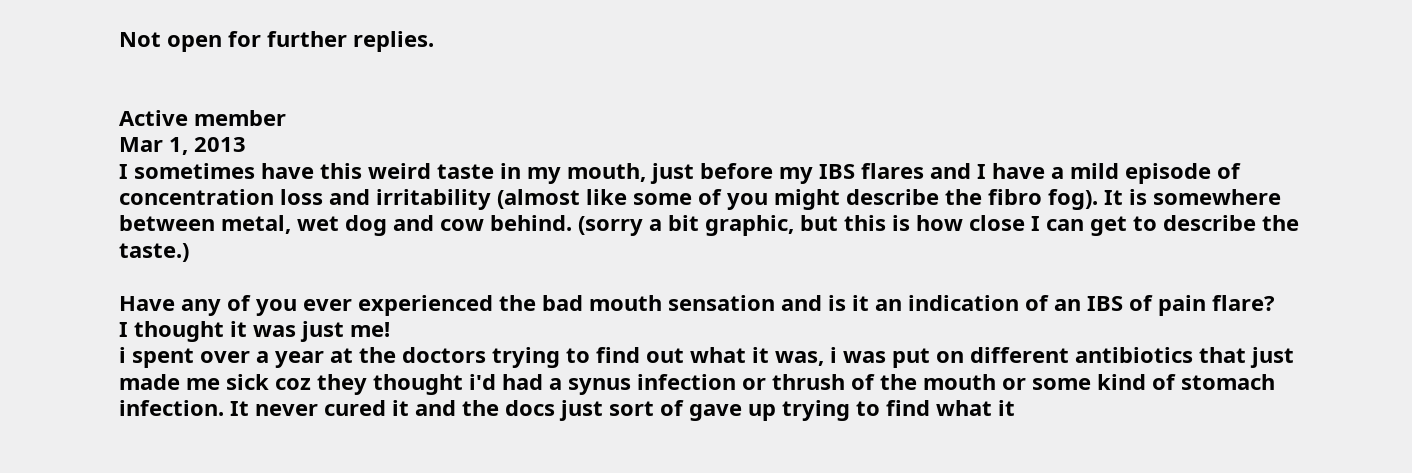Not open for further replies.


Active member
Mar 1, 2013
I sometimes have this weird taste in my mouth, just before my IBS flares and I have a mild episode of concentration loss and irritability (almost like some of you might describe the fibro fog). It is somewhere between metal, wet dog and cow behind. (sorry a bit graphic, but this is how close I can get to describe the taste.)

Have any of you ever experienced the bad mouth sensation and is it an indication of an IBS of pain flare?
I thought it was just me!
i spent over a year at the doctors trying to find out what it was, i was put on different antibiotics that just made me sick coz they thought i'd had a synus infection or thrush of the mouth or some kind of stomach infection. It never cured it and the docs just sort of gave up trying to find what it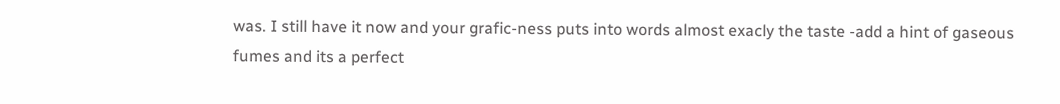was. I still have it now and your grafic-ness puts into words almost exacly the taste -add a hint of gaseous fumes and its a perfect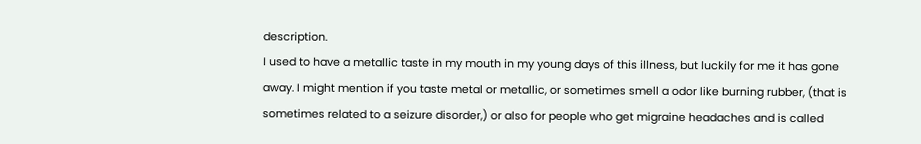description.
I used to have a metallic taste in my mouth in my young days of this illness, but luckily for me it has gone away. I might mention if you taste metal or metallic, or sometimes smell a odor like burning rubber, (that is sometimes related to a seizure disorder,) or also for people who get migraine headaches and is called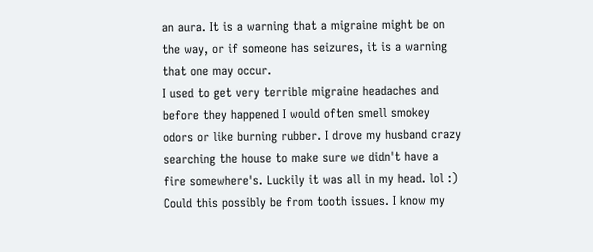an aura. It is a warning that a migraine might be on the way, or if someone has seizures, it is a warning that one may occur.
I used to get very terrible migraine headaches and before they happened I would often smell smokey odors or like burning rubber. I drove my husband crazy searching the house to make sure we didn't have a fire somewhere's. Luckily it was all in my head. lol :)
Could this possibly be from tooth issues. I know my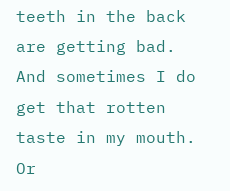teeth in the back are getting bad. And sometimes I do get that rotten taste in my mouth. Or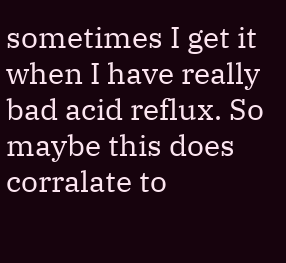sometimes I get it when I have really bad acid reflux. So maybe this does corralate to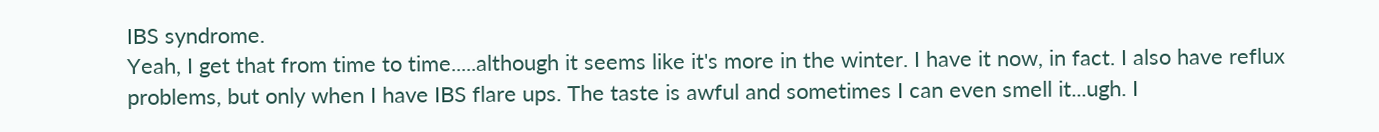IBS syndrome.
Yeah, I get that from time to time.....although it seems like it's more in the winter. I have it now, in fact. I also have reflux problems, but only when I have IBS flare ups. The taste is awful and sometimes I can even smell it...ugh. I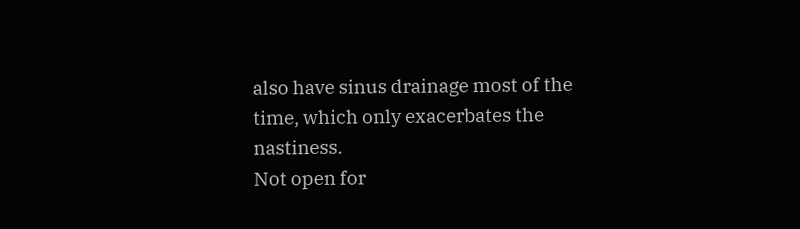also have sinus drainage most of the time, which only exacerbates the nastiness.
Not open for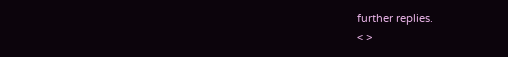further replies.
< >